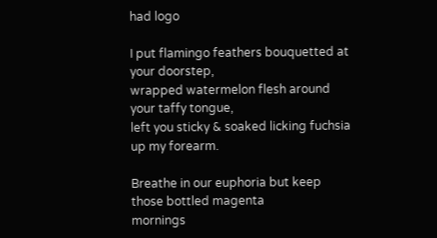had logo

I put flamingo feathers bouquetted at your doorstep,
wrapped watermelon flesh around your taffy tongue,
left you sticky & soaked licking fuchsia up my forearm.

Breathe in our euphoria but keep those bottled magenta
mornings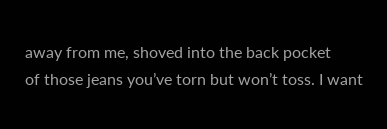away from me, shoved into the back pocket
of those jeans you’ve torn but won’t toss. I want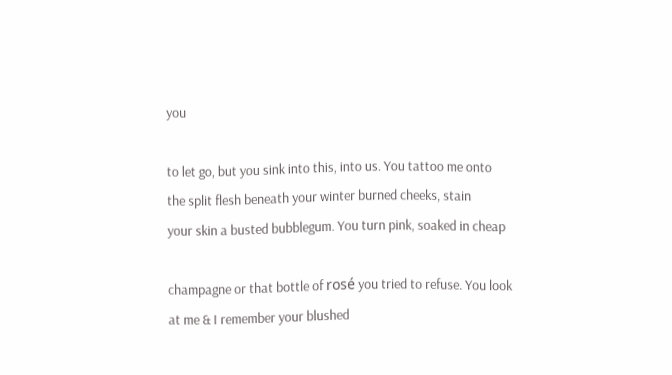you

to let go, but you sink into this, into us. You tattoo me onto
the split flesh beneath your winter burned cheeks, stain
your skin a busted bubblegum. You turn pink, soaked in cheap

champagne or that bottle of rosé you tried to refuse. You look
at me & I remember your blushed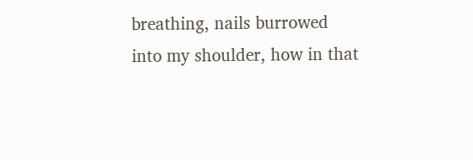breathing, nails burrowed
into my shoulder, how in that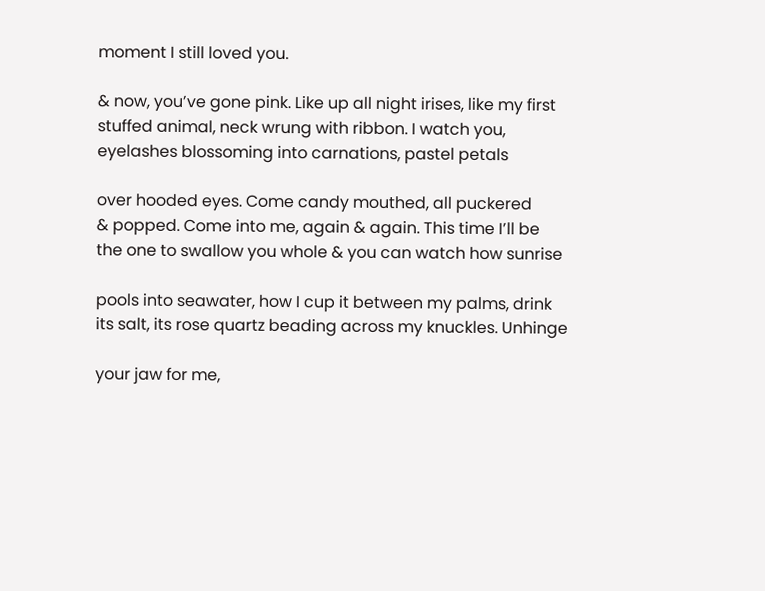moment I still loved you.

& now, you’ve gone pink. Like up all night irises, like my first
stuffed animal, neck wrung with ribbon. I watch you,
eyelashes blossoming into carnations, pastel petals

over hooded eyes. Come candy mouthed, all puckered
& popped. Come into me, again & again. This time I’ll be
the one to swallow you whole & you can watch how sunrise

pools into seawater, how I cup it between my palms, drink
its salt, its rose quartz beading across my knuckles. Unhinge

your jaw for me,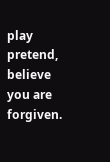play pretend, believe you are forgiven.